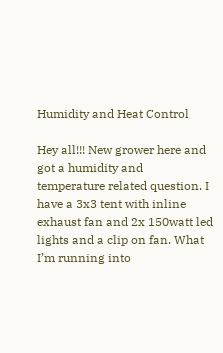Humidity and Heat Control

Hey all!!! New grower here and got a humidity and temperature related question. I have a 3x3 tent with inline exhaust fan and 2x 150watt led lights and a clip on fan. What I’m running into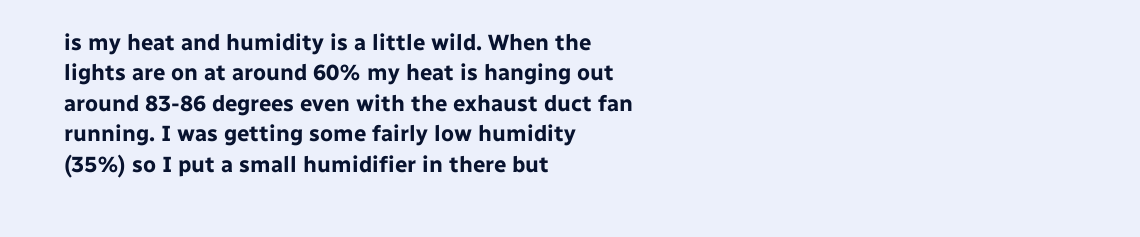is my heat and humidity is a little wild. When the lights are on at around 60% my heat is hanging out around 83-86 degrees even with the exhaust duct fan running. I was getting some fairly low humidity (35%) so I put a small humidifier in there but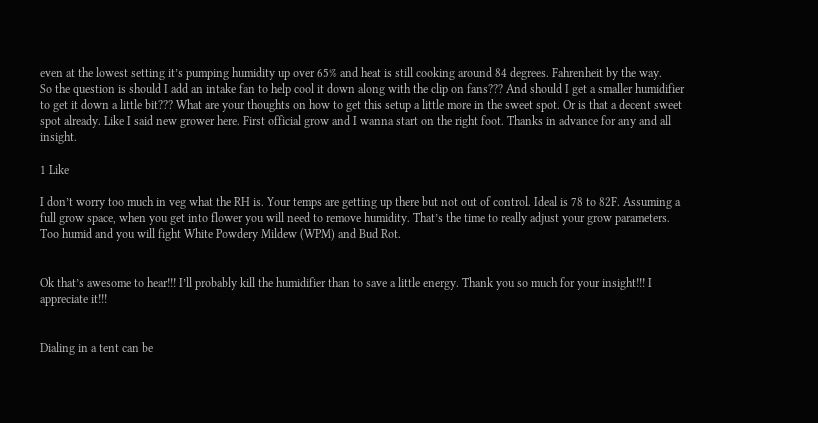even at the lowest setting it’s pumping humidity up over 65% and heat is still cooking around 84 degrees. Fahrenheit by the way.
So the question is should I add an intake fan to help cool it down along with the clip on fans??? And should I get a smaller humidifier to get it down a little bit??? What are your thoughts on how to get this setup a little more in the sweet spot. Or is that a decent sweet spot already. Like I said new grower here. First official grow and I wanna start on the right foot. Thanks in advance for any and all insight.

1 Like

I don’t worry too much in veg what the RH is. Your temps are getting up there but not out of control. Ideal is 78 to 82F. Assuming a full grow space, when you get into flower you will need to remove humidity. That’s the time to really adjust your grow parameters. Too humid and you will fight White Powdery Mildew (WPM) and Bud Rot.


Ok that’s awesome to hear!!! I’ll probably kill the humidifier than to save a little energy. Thank you so much for your insight!!! I appreciate it!!!


Dialing in a tent can be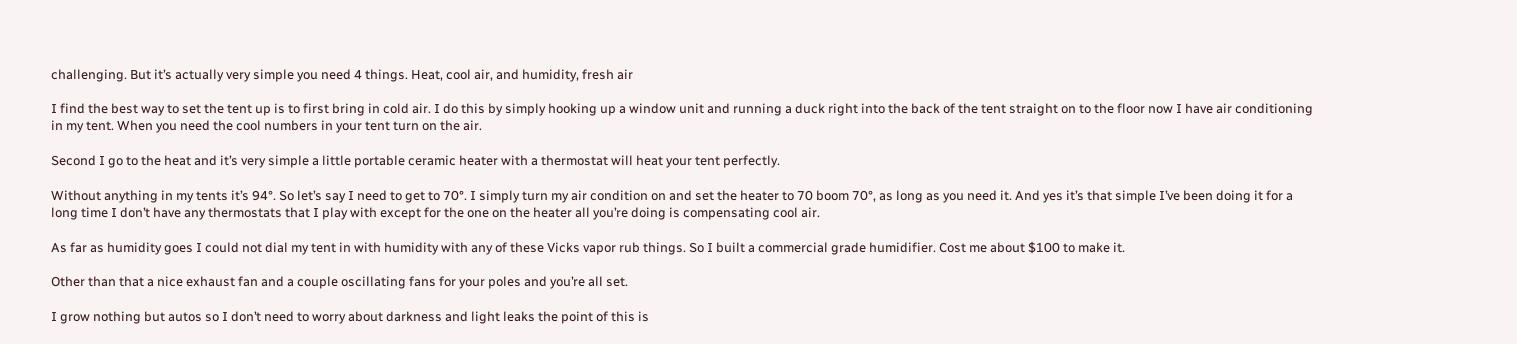challenging. But it’s actually very simple you need 4 things. Heat, cool air, and humidity, fresh air

I find the best way to set the tent up is to first bring in cold air. I do this by simply hooking up a window unit and running a duck right into the back of the tent straight on to the floor now I have air conditioning in my tent. When you need the cool numbers in your tent turn on the air.

Second I go to the heat and it’s very simple a little portable ceramic heater with a thermostat will heat your tent perfectly.

Without anything in my tents it’s 94°. So let’s say I need to get to 70°. I simply turn my air condition on and set the heater to 70 boom 70°, as long as you need it. And yes it’s that simple I’ve been doing it for a long time I don’t have any thermostats that I play with except for the one on the heater all you’re doing is compensating cool air.

As far as humidity goes I could not dial my tent in with humidity with any of these Vicks vapor rub things. So I built a commercial grade humidifier. Cost me about $100 to make it.

Other than that a nice exhaust fan and a couple oscillating fans for your poles and you’re all set.

I grow nothing but autos so I don’t need to worry about darkness and light leaks the point of this is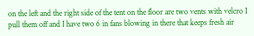on the left and the right side of the tent on the floor are two vents with velcro I pull them off and I have two 6 in fans blowing in there that keeps fresh air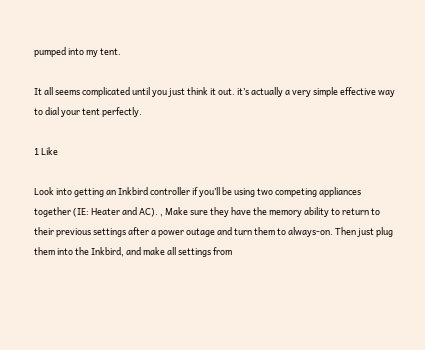pumped into my tent.

It all seems complicated until you just think it out. it’s actually a very simple effective way to dial your tent perfectly.

1 Like

Look into getting an Inkbird controller if you’ll be using two competing appliances together (IE: Heater and AC). , Make sure they have the memory ability to return to their previous settings after a power outage and turn them to always-on. Then just plug them into the Inkbird, and make all settings from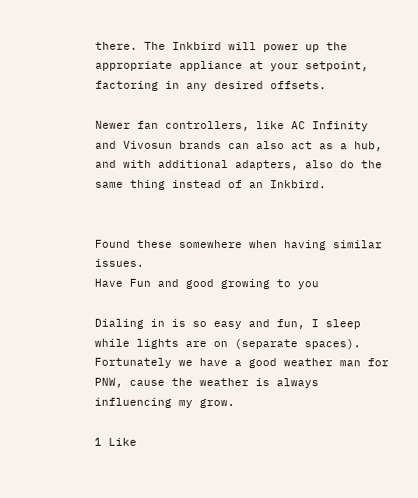there. The Inkbird will power up the appropriate appliance at your setpoint, factoring in any desired offsets.

Newer fan controllers, like AC Infinity and Vivosun brands can also act as a hub, and with additional adapters, also do the same thing instead of an Inkbird.


Found these somewhere when having similar issues.
Have Fun and good growing to you

Dialing in is so easy and fun, I sleep while lights are on (separate spaces).
Fortunately we have a good weather man for PNW, cause the weather is always influencing my grow.

1 Like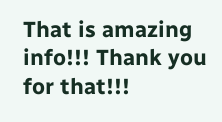That is amazing info!!! Thank you for that!!!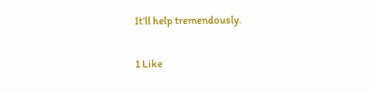It’ll help tremendously.

1 Like